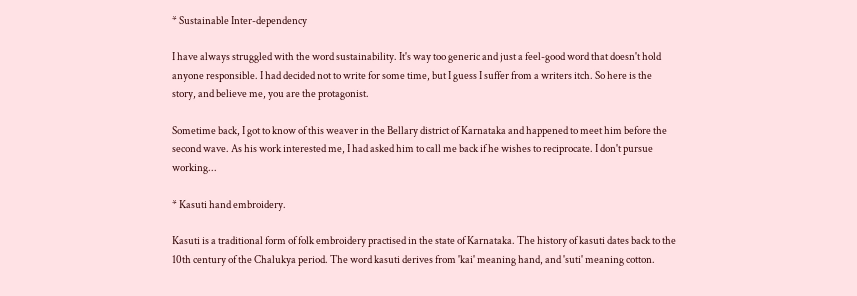* Sustainable Inter-dependency

I have always struggled with the word sustainability. It's way too generic and just a feel-good word that doesn't hold anyone responsible. I had decided not to write for some time, but I guess I suffer from a writers itch. So here is the story, and believe me, you are the protagonist.

Sometime back, I got to know of this weaver in the Bellary district of Karnataka and happened to meet him before the second wave. As his work interested me, I had asked him to call me back if he wishes to reciprocate. I don't pursue working...

* Kasuti hand embroidery.

Kasuti is a traditional form of folk embroidery practised in the state of Karnataka. The history of kasuti dates back to the 10th century of the Chalukya period. The word kasuti derives from 'kai' meaning hand, and 'suti' meaning cotton.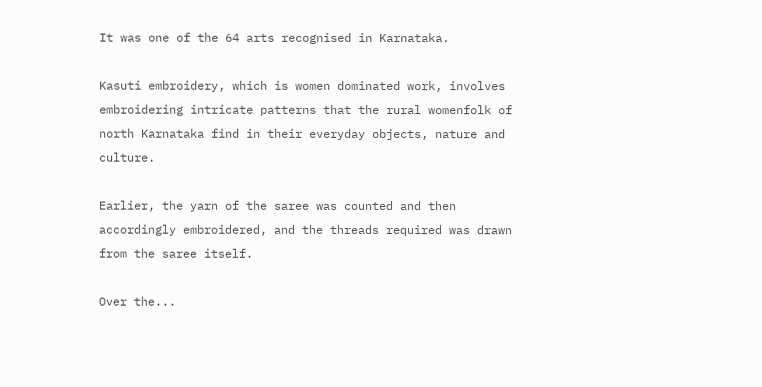It was one of the 64 arts recognised in Karnataka.

Kasuti embroidery, which is women dominated work, involves embroidering intricate patterns that the rural womenfolk of north Karnataka find in their everyday objects, nature and culture.

Earlier, the yarn of the saree was counted and then accordingly embroidered, and the threads required was drawn from the saree itself.

Over the...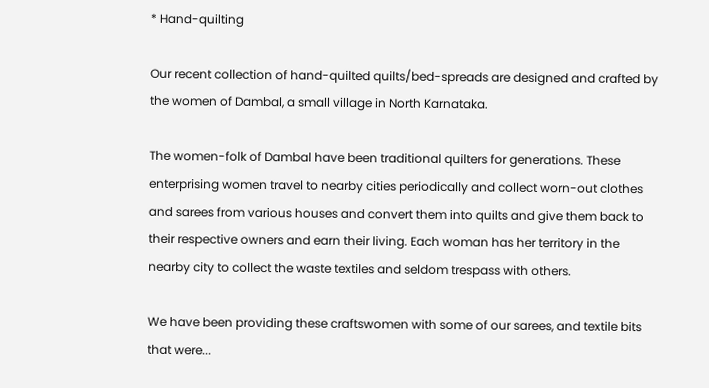* Hand-quilting

Our recent collection of hand-quilted quilts/bed-spreads are designed and crafted by the women of Dambal, a small village in North Karnataka.

The women-folk of Dambal have been traditional quilters for generations. These enterprising women travel to nearby cities periodically and collect worn-out clothes and sarees from various houses and convert them into quilts and give them back to their respective owners and earn their living. Each woman has her territory in the nearby city to collect the waste textiles and seldom trespass with others.

We have been providing these craftswomen with some of our sarees, and textile bits that were...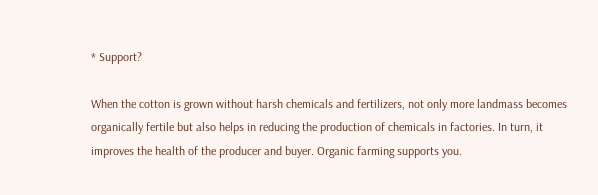* Support?

When the cotton is grown without harsh chemicals and fertilizers, not only more landmass becomes organically fertile but also helps in reducing the production of chemicals in factories. In turn, it improves the health of the producer and buyer. Organic farming supports you.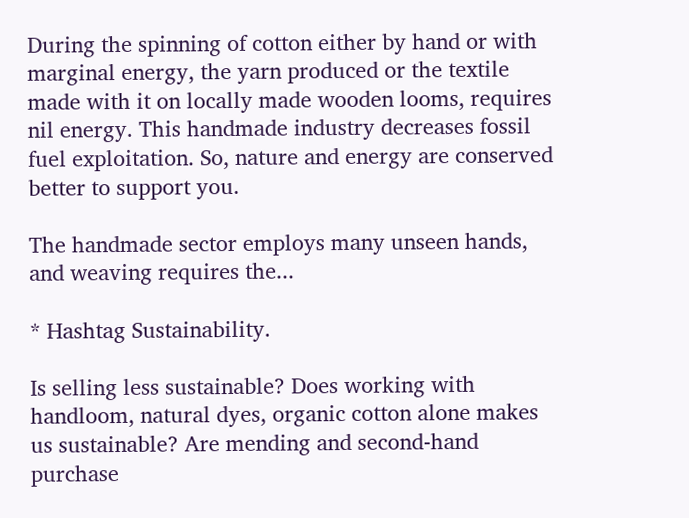During the spinning of cotton either by hand or with marginal energy, the yarn produced or the textile made with it on locally made wooden looms, requires nil energy. This handmade industry decreases fossil fuel exploitation. So, nature and energy are conserved better to support you.

The handmade sector employs many unseen hands, and weaving requires the...

* Hashtag Sustainability.

Is selling less sustainable? Does working with handloom, natural dyes, organic cotton alone makes us sustainable? Are mending and second-hand purchase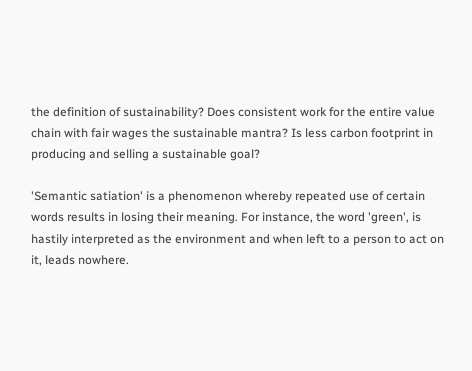the definition of sustainability? Does consistent work for the entire value chain with fair wages the sustainable mantra? Is less carbon footprint in producing and selling a sustainable goal?

'Semantic satiation' is a phenomenon whereby repeated use of certain words results in losing their meaning. For instance, the word 'green', is hastily interpreted as the environment and when left to a person to act on it, leads nowhere.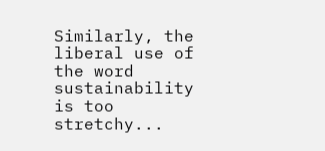Similarly, the liberal use of the word sustainability is too stretchy...